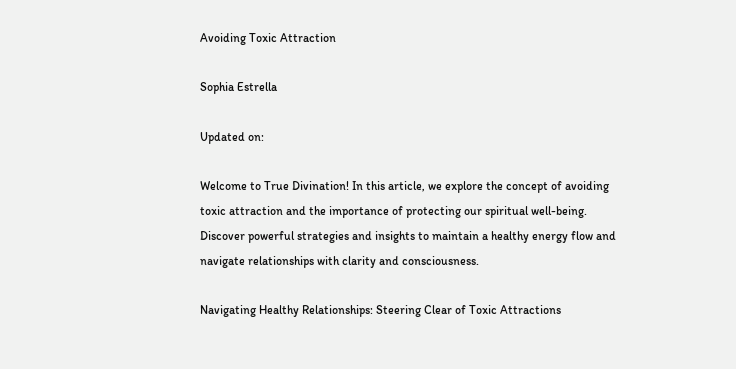Avoiding Toxic Attraction

Sophia Estrella

Updated on:

Welcome to True Divination! In this article, we explore the concept of avoiding toxic attraction and the importance of protecting our spiritual well-being. Discover powerful strategies and insights to maintain a healthy energy flow and navigate relationships with clarity and consciousness.

Navigating Healthy Relationships: Steering Clear of Toxic Attractions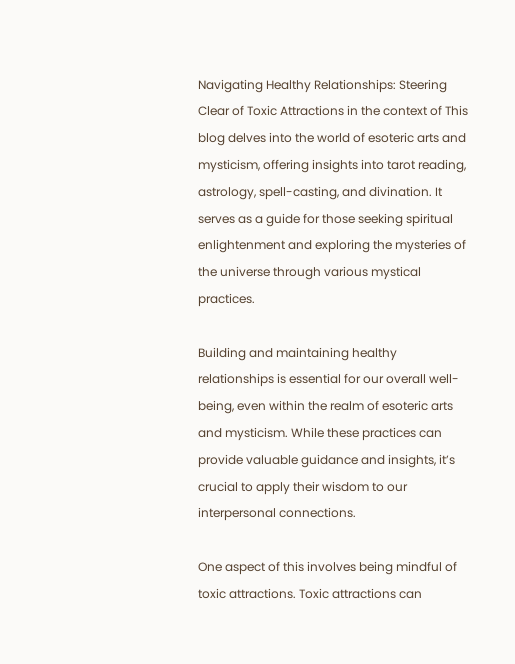Navigating Healthy Relationships: Steering Clear of Toxic Attractions in the context of This blog delves into the world of esoteric arts and mysticism, offering insights into tarot reading, astrology, spell-casting, and divination. It serves as a guide for those seeking spiritual enlightenment and exploring the mysteries of the universe through various mystical practices.

Building and maintaining healthy relationships is essential for our overall well-being, even within the realm of esoteric arts and mysticism. While these practices can provide valuable guidance and insights, it’s crucial to apply their wisdom to our interpersonal connections.

One aspect of this involves being mindful of toxic attractions. Toxic attractions can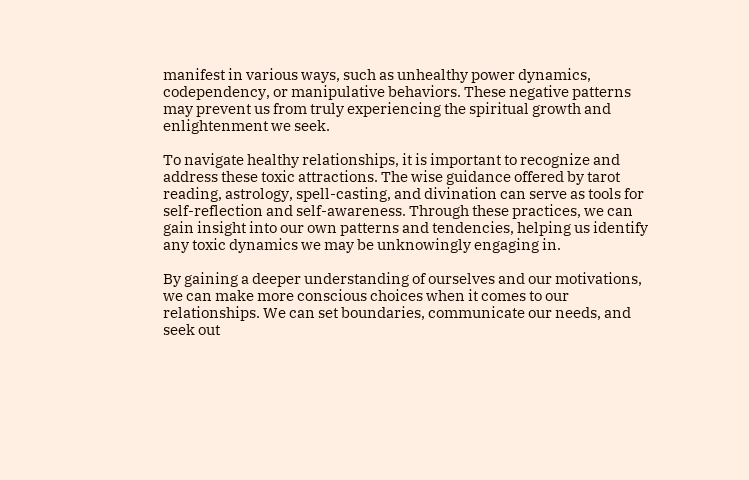manifest in various ways, such as unhealthy power dynamics, codependency, or manipulative behaviors. These negative patterns may prevent us from truly experiencing the spiritual growth and enlightenment we seek.

To navigate healthy relationships, it is important to recognize and address these toxic attractions. The wise guidance offered by tarot reading, astrology, spell-casting, and divination can serve as tools for self-reflection and self-awareness. Through these practices, we can gain insight into our own patterns and tendencies, helping us identify any toxic dynamics we may be unknowingly engaging in.

By gaining a deeper understanding of ourselves and our motivations, we can make more conscious choices when it comes to our relationships. We can set boundaries, communicate our needs, and seek out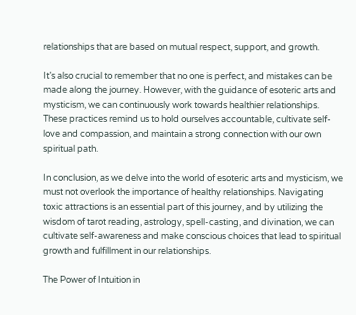relationships that are based on mutual respect, support, and growth.

It’s also crucial to remember that no one is perfect, and mistakes can be made along the journey. However, with the guidance of esoteric arts and mysticism, we can continuously work towards healthier relationships. These practices remind us to hold ourselves accountable, cultivate self-love and compassion, and maintain a strong connection with our own spiritual path.

In conclusion, as we delve into the world of esoteric arts and mysticism, we must not overlook the importance of healthy relationships. Navigating toxic attractions is an essential part of this journey, and by utilizing the wisdom of tarot reading, astrology, spell-casting, and divination, we can cultivate self-awareness and make conscious choices that lead to spiritual growth and fulfillment in our relationships.

The Power of Intuition in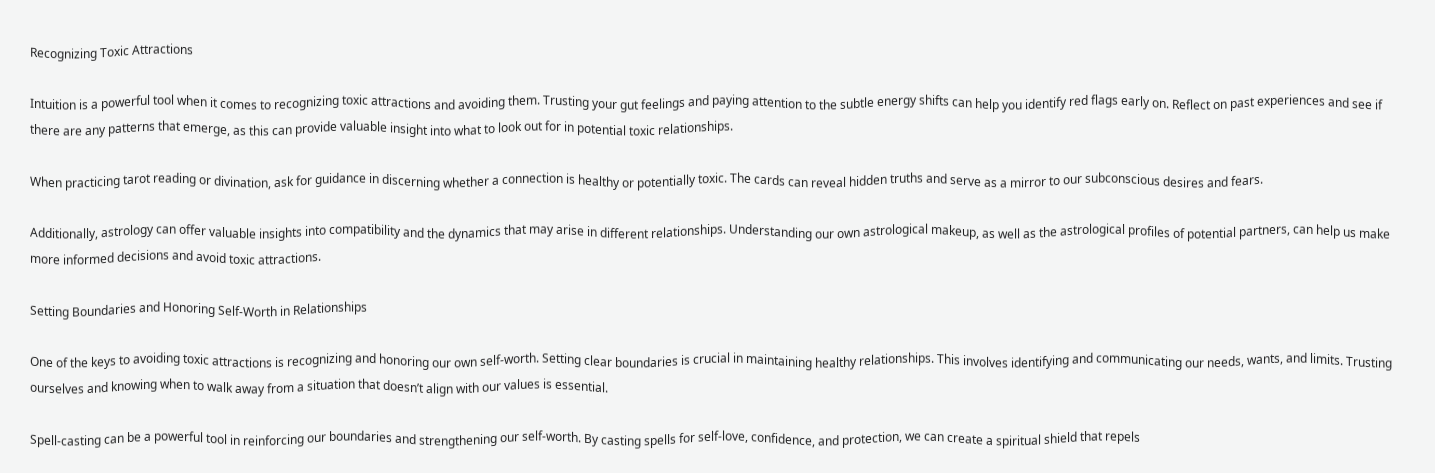Recognizing Toxic Attractions

Intuition is a powerful tool when it comes to recognizing toxic attractions and avoiding them. Trusting your gut feelings and paying attention to the subtle energy shifts can help you identify red flags early on. Reflect on past experiences and see if there are any patterns that emerge, as this can provide valuable insight into what to look out for in potential toxic relationships.

When practicing tarot reading or divination, ask for guidance in discerning whether a connection is healthy or potentially toxic. The cards can reveal hidden truths and serve as a mirror to our subconscious desires and fears.

Additionally, astrology can offer valuable insights into compatibility and the dynamics that may arise in different relationships. Understanding our own astrological makeup, as well as the astrological profiles of potential partners, can help us make more informed decisions and avoid toxic attractions.

Setting Boundaries and Honoring Self-Worth in Relationships

One of the keys to avoiding toxic attractions is recognizing and honoring our own self-worth. Setting clear boundaries is crucial in maintaining healthy relationships. This involves identifying and communicating our needs, wants, and limits. Trusting ourselves and knowing when to walk away from a situation that doesn’t align with our values is essential.

Spell-casting can be a powerful tool in reinforcing our boundaries and strengthening our self-worth. By casting spells for self-love, confidence, and protection, we can create a spiritual shield that repels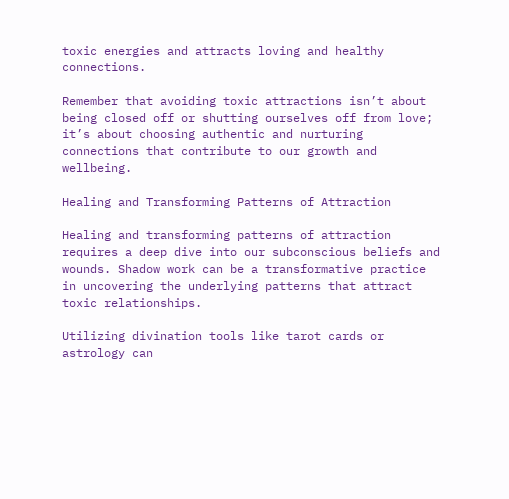toxic energies and attracts loving and healthy connections.

Remember that avoiding toxic attractions isn’t about being closed off or shutting ourselves off from love; it’s about choosing authentic and nurturing connections that contribute to our growth and wellbeing.

Healing and Transforming Patterns of Attraction

Healing and transforming patterns of attraction requires a deep dive into our subconscious beliefs and wounds. Shadow work can be a transformative practice in uncovering the underlying patterns that attract toxic relationships.

Utilizing divination tools like tarot cards or astrology can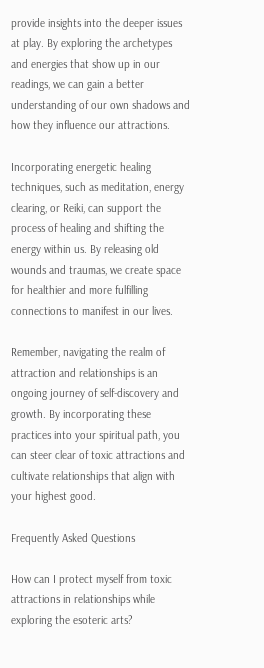provide insights into the deeper issues at play. By exploring the archetypes and energies that show up in our readings, we can gain a better understanding of our own shadows and how they influence our attractions.

Incorporating energetic healing techniques, such as meditation, energy clearing, or Reiki, can support the process of healing and shifting the energy within us. By releasing old wounds and traumas, we create space for healthier and more fulfilling connections to manifest in our lives.

Remember, navigating the realm of attraction and relationships is an ongoing journey of self-discovery and growth. By incorporating these practices into your spiritual path, you can steer clear of toxic attractions and cultivate relationships that align with your highest good.

Frequently Asked Questions

How can I protect myself from toxic attractions in relationships while exploring the esoteric arts?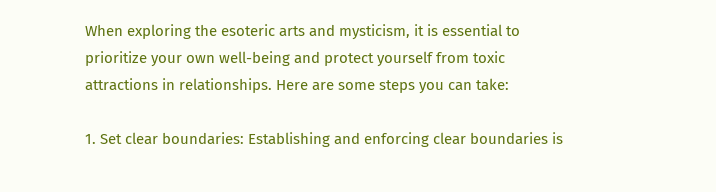When exploring the esoteric arts and mysticism, it is essential to prioritize your own well-being and protect yourself from toxic attractions in relationships. Here are some steps you can take:

1. Set clear boundaries: Establishing and enforcing clear boundaries is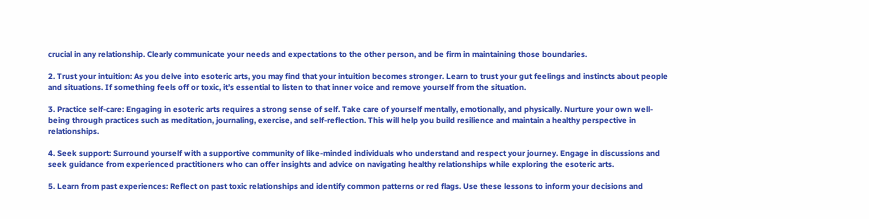crucial in any relationship. Clearly communicate your needs and expectations to the other person, and be firm in maintaining those boundaries.

2. Trust your intuition: As you delve into esoteric arts, you may find that your intuition becomes stronger. Learn to trust your gut feelings and instincts about people and situations. If something feels off or toxic, it’s essential to listen to that inner voice and remove yourself from the situation.

3. Practice self-care: Engaging in esoteric arts requires a strong sense of self. Take care of yourself mentally, emotionally, and physically. Nurture your own well-being through practices such as meditation, journaling, exercise, and self-reflection. This will help you build resilience and maintain a healthy perspective in relationships.

4. Seek support: Surround yourself with a supportive community of like-minded individuals who understand and respect your journey. Engage in discussions and seek guidance from experienced practitioners who can offer insights and advice on navigating healthy relationships while exploring the esoteric arts.

5. Learn from past experiences: Reflect on past toxic relationships and identify common patterns or red flags. Use these lessons to inform your decisions and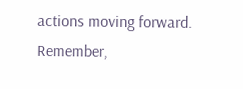actions moving forward. Remember,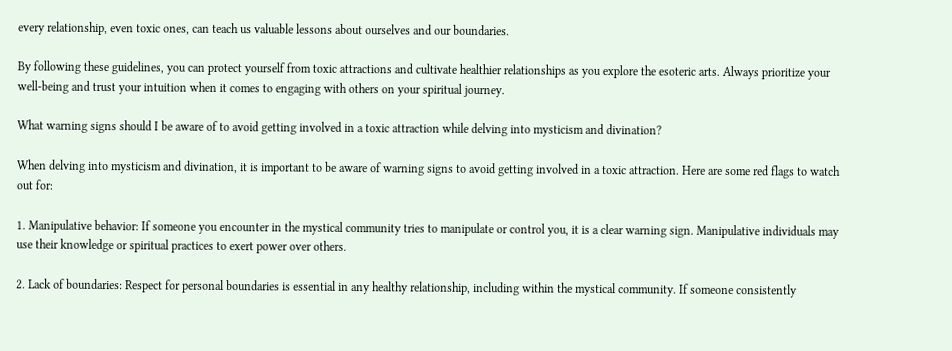every relationship, even toxic ones, can teach us valuable lessons about ourselves and our boundaries.

By following these guidelines, you can protect yourself from toxic attractions and cultivate healthier relationships as you explore the esoteric arts. Always prioritize your well-being and trust your intuition when it comes to engaging with others on your spiritual journey.

What warning signs should I be aware of to avoid getting involved in a toxic attraction while delving into mysticism and divination?

When delving into mysticism and divination, it is important to be aware of warning signs to avoid getting involved in a toxic attraction. Here are some red flags to watch out for:

1. Manipulative behavior: If someone you encounter in the mystical community tries to manipulate or control you, it is a clear warning sign. Manipulative individuals may use their knowledge or spiritual practices to exert power over others.

2. Lack of boundaries: Respect for personal boundaries is essential in any healthy relationship, including within the mystical community. If someone consistently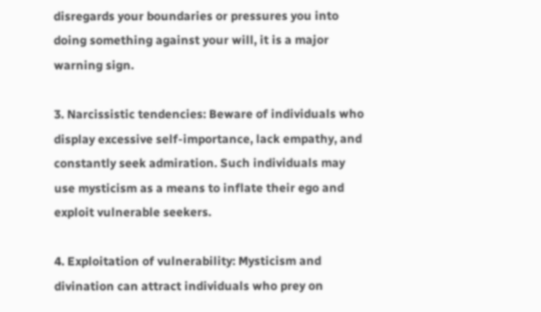disregards your boundaries or pressures you into doing something against your will, it is a major warning sign.

3. Narcissistic tendencies: Beware of individuals who display excessive self-importance, lack empathy, and constantly seek admiration. Such individuals may use mysticism as a means to inflate their ego and exploit vulnerable seekers.

4. Exploitation of vulnerability: Mysticism and divination can attract individuals who prey on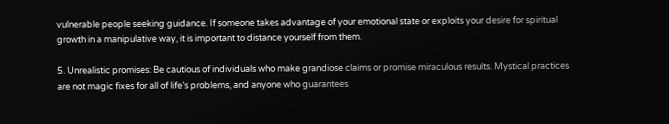vulnerable people seeking guidance. If someone takes advantage of your emotional state or exploits your desire for spiritual growth in a manipulative way, it is important to distance yourself from them.

5. Unrealistic promises: Be cautious of individuals who make grandiose claims or promise miraculous results. Mystical practices are not magic fixes for all of life’s problems, and anyone who guarantees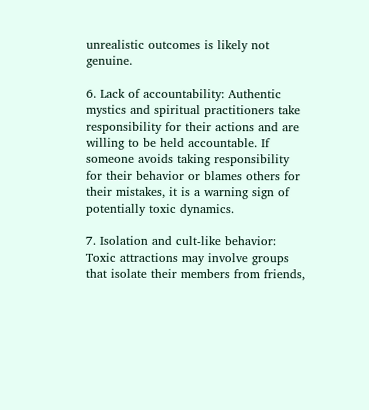unrealistic outcomes is likely not genuine.

6. Lack of accountability: Authentic mystics and spiritual practitioners take responsibility for their actions and are willing to be held accountable. If someone avoids taking responsibility for their behavior or blames others for their mistakes, it is a warning sign of potentially toxic dynamics.

7. Isolation and cult-like behavior: Toxic attractions may involve groups that isolate their members from friends,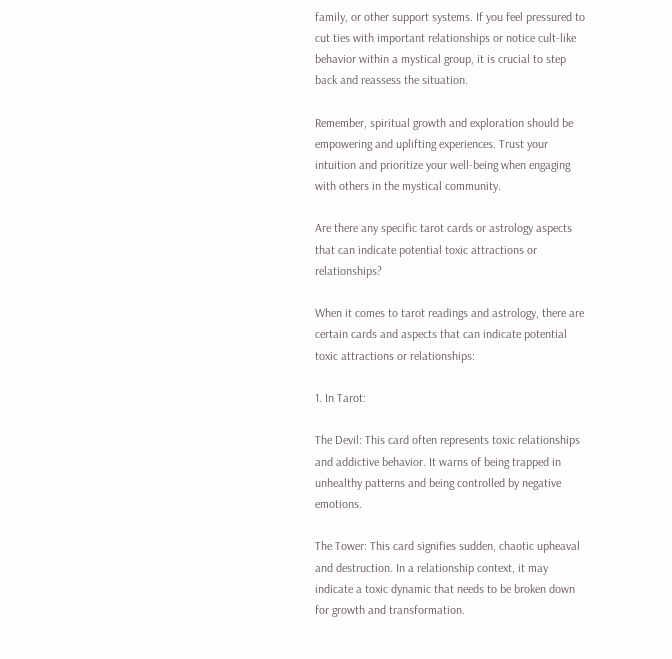family, or other support systems. If you feel pressured to cut ties with important relationships or notice cult-like behavior within a mystical group, it is crucial to step back and reassess the situation.

Remember, spiritual growth and exploration should be empowering and uplifting experiences. Trust your intuition and prioritize your well-being when engaging with others in the mystical community.

Are there any specific tarot cards or astrology aspects that can indicate potential toxic attractions or relationships?

When it comes to tarot readings and astrology, there are certain cards and aspects that can indicate potential toxic attractions or relationships:

1. In Tarot:

The Devil: This card often represents toxic relationships and addictive behavior. It warns of being trapped in unhealthy patterns and being controlled by negative emotions.

The Tower: This card signifies sudden, chaotic upheaval and destruction. In a relationship context, it may indicate a toxic dynamic that needs to be broken down for growth and transformation.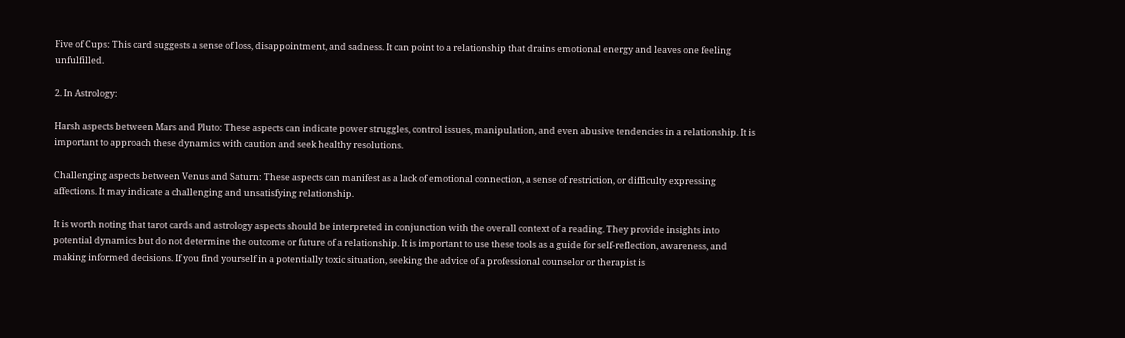Five of Cups: This card suggests a sense of loss, disappointment, and sadness. It can point to a relationship that drains emotional energy and leaves one feeling unfulfilled.

2. In Astrology:

Harsh aspects between Mars and Pluto: These aspects can indicate power struggles, control issues, manipulation, and even abusive tendencies in a relationship. It is important to approach these dynamics with caution and seek healthy resolutions.

Challenging aspects between Venus and Saturn: These aspects can manifest as a lack of emotional connection, a sense of restriction, or difficulty expressing affections. It may indicate a challenging and unsatisfying relationship.

It is worth noting that tarot cards and astrology aspects should be interpreted in conjunction with the overall context of a reading. They provide insights into potential dynamics but do not determine the outcome or future of a relationship. It is important to use these tools as a guide for self-reflection, awareness, and making informed decisions. If you find yourself in a potentially toxic situation, seeking the advice of a professional counselor or therapist is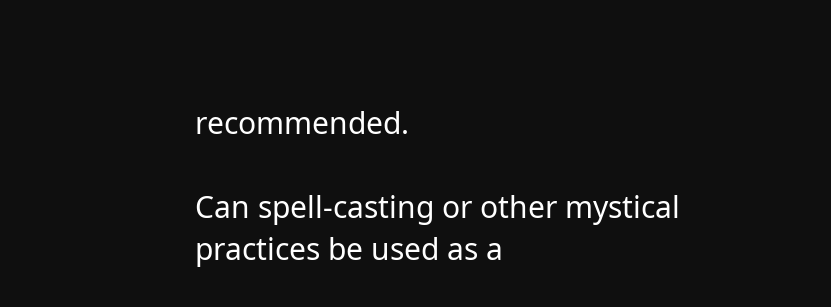recommended.

Can spell-casting or other mystical practices be used as a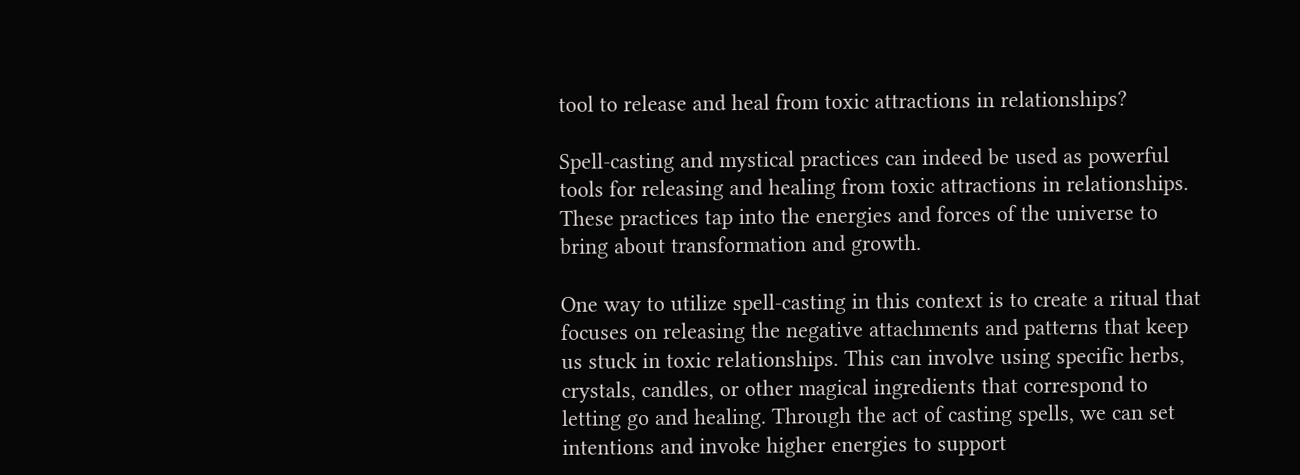tool to release and heal from toxic attractions in relationships?

Spell-casting and mystical practices can indeed be used as powerful tools for releasing and healing from toxic attractions in relationships. These practices tap into the energies and forces of the universe to bring about transformation and growth.

One way to utilize spell-casting in this context is to create a ritual that focuses on releasing the negative attachments and patterns that keep us stuck in toxic relationships. This can involve using specific herbs, crystals, candles, or other magical ingredients that correspond to letting go and healing. Through the act of casting spells, we can set intentions and invoke higher energies to support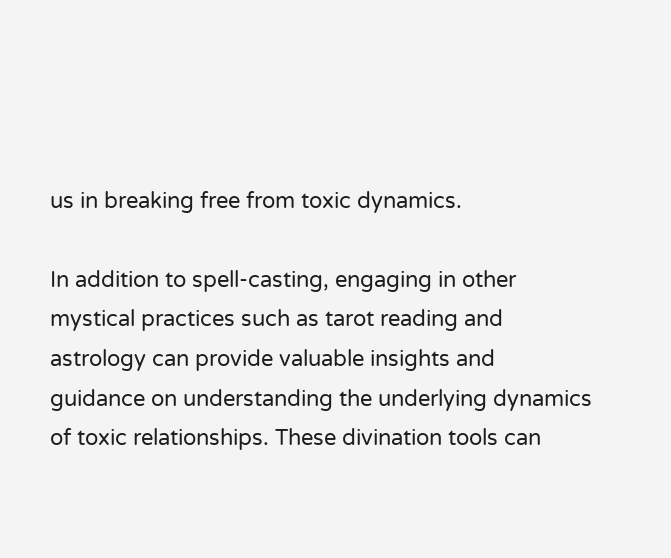us in breaking free from toxic dynamics.

In addition to spell-casting, engaging in other mystical practices such as tarot reading and astrology can provide valuable insights and guidance on understanding the underlying dynamics of toxic relationships. These divination tools can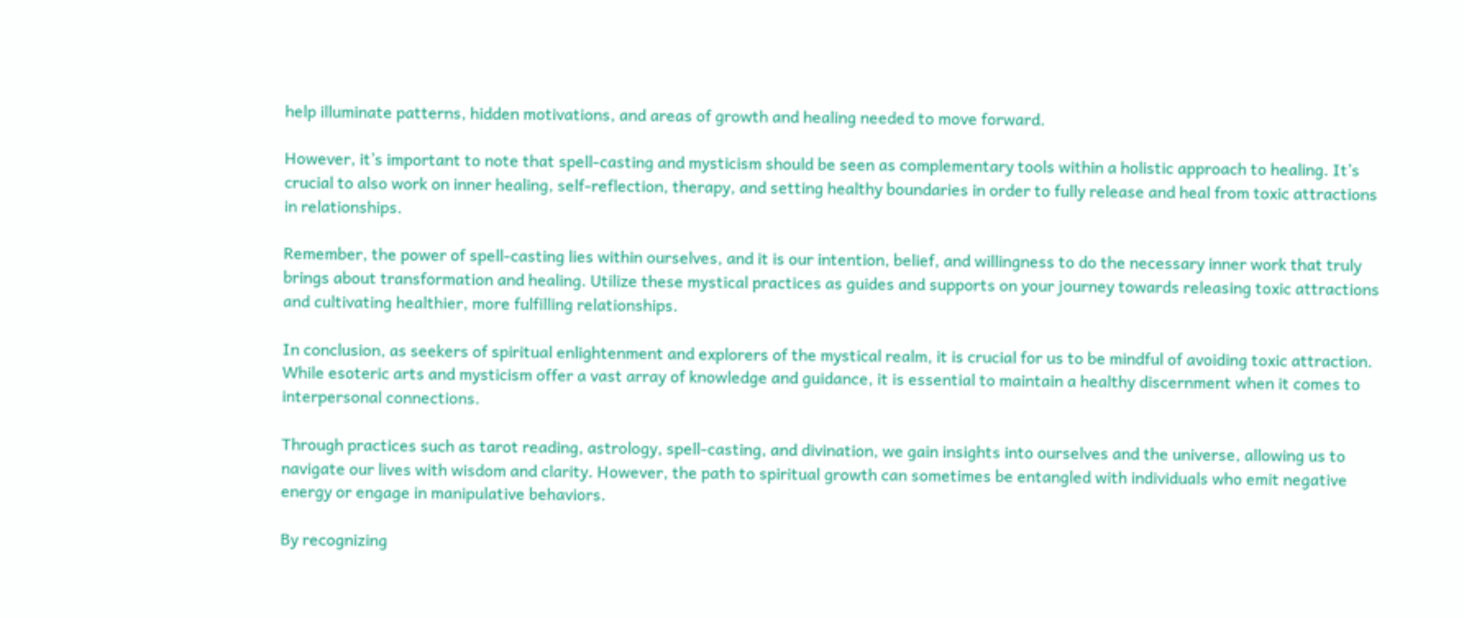help illuminate patterns, hidden motivations, and areas of growth and healing needed to move forward.

However, it’s important to note that spell-casting and mysticism should be seen as complementary tools within a holistic approach to healing. It’s crucial to also work on inner healing, self-reflection, therapy, and setting healthy boundaries in order to fully release and heal from toxic attractions in relationships.

Remember, the power of spell-casting lies within ourselves, and it is our intention, belief, and willingness to do the necessary inner work that truly brings about transformation and healing. Utilize these mystical practices as guides and supports on your journey towards releasing toxic attractions and cultivating healthier, more fulfilling relationships.

In conclusion, as seekers of spiritual enlightenment and explorers of the mystical realm, it is crucial for us to be mindful of avoiding toxic attraction. While esoteric arts and mysticism offer a vast array of knowledge and guidance, it is essential to maintain a healthy discernment when it comes to interpersonal connections.

Through practices such as tarot reading, astrology, spell-casting, and divination, we gain insights into ourselves and the universe, allowing us to navigate our lives with wisdom and clarity. However, the path to spiritual growth can sometimes be entangled with individuals who emit negative energy or engage in manipulative behaviors.

By recognizing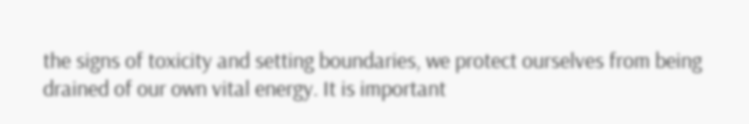the signs of toxicity and setting boundaries, we protect ourselves from being drained of our own vital energy. It is important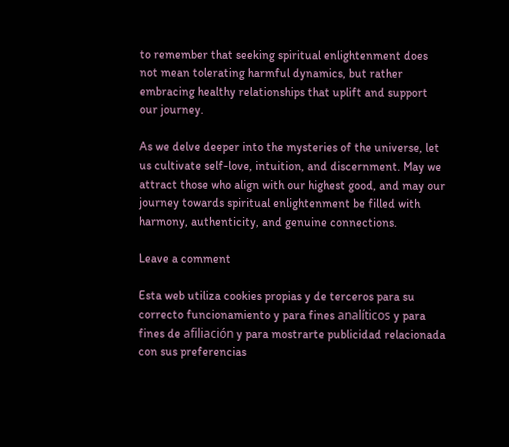to remember that seeking spiritual enlightenment does not mean tolerating harmful dynamics, but rather embracing healthy relationships that uplift and support our journey.

As we delve deeper into the mysteries of the universe, let us cultivate self-love, intuition, and discernment. May we attract those who align with our highest good, and may our journey towards spiritual enlightenment be filled with harmony, authenticity, and genuine connections.

Leave a comment

Esta web utiliza cookies propias y de terceros para su correcto funcionamiento y para fines analíticos y para fines de afiliación y para mostrarte publicidad relacionada con sus preferencias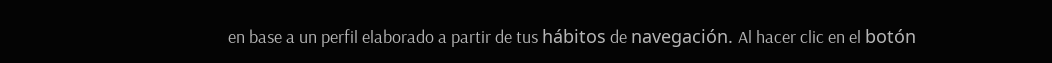en base a un perfil elaborado a partir de tus hábitos de navegación. Al hacer clic en el botón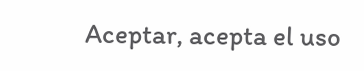Aceptar, acepta el uso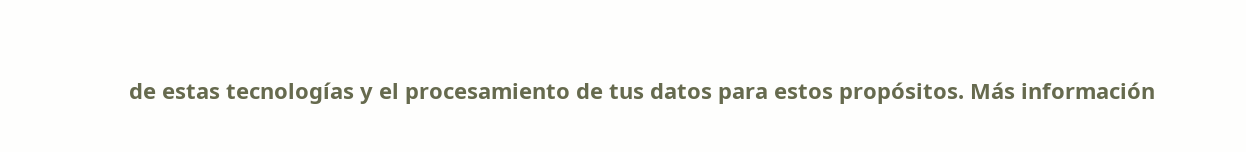de estas tecnologías y el procesamiento de tus datos para estos propósitos. Más información